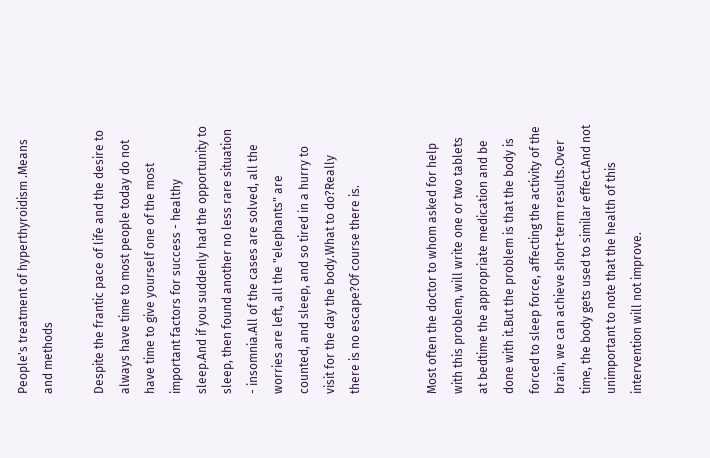People's treatment of hyperthyroidism .Means and methods

Despite the frantic pace of life and the desire to always have time to most people today do not have time to give yourself one of the most important factors for success - healthy sleep.And if you suddenly had the opportunity to sleep, then found another no less rare situation - insomnia.All of the cases are solved, all the worries are left, all the "elephants" are counted, and sleep, and so tired in a hurry to visit for the day the body.What to do?Really there is no escape?Of course there is.


Most often the doctor to whom asked for help with this problem, will write one or two tablets at bedtime the appropriate medication and be done with it.But the problem is that the body is forced to sleep force, affecting the activity of the brain, we can achieve short-term results.Over time, the body gets used to similar effect.And not unimportant to note that the health of this intervention will not improve.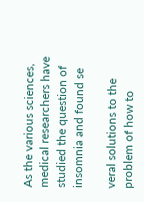As the various sciences, medical researchers have studied the question of insomnia and found se

veral solutions to the problem of how to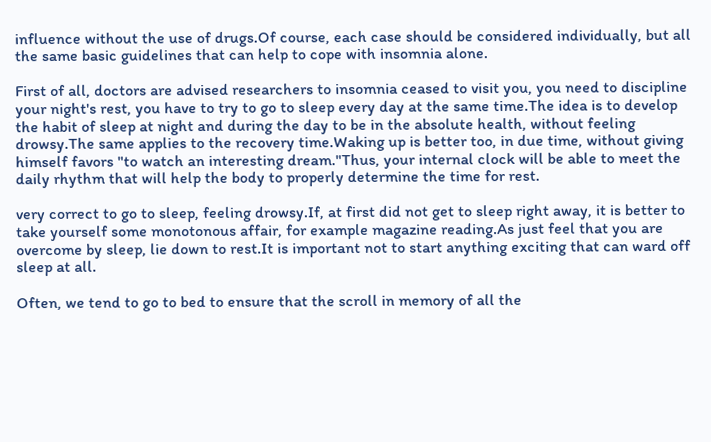influence without the use of drugs.Of course, each case should be considered individually, but all the same basic guidelines that can help to cope with insomnia alone.

First of all, doctors are advised researchers to insomnia ceased to visit you, you need to discipline your night's rest, you have to try to go to sleep every day at the same time.The idea is to develop the habit of sleep at night and during the day to be in the absolute health, without feeling drowsy.The same applies to the recovery time.Waking up is better too, in due time, without giving himself favors "to watch an interesting dream."Thus, your internal clock will be able to meet the daily rhythm that will help the body to properly determine the time for rest.

very correct to go to sleep, feeling drowsy.If, at first did not get to sleep right away, it is better to take yourself some monotonous affair, for example magazine reading.As just feel that you are overcome by sleep, lie down to rest.It is important not to start anything exciting that can ward off sleep at all.

Often, we tend to go to bed to ensure that the scroll in memory of all the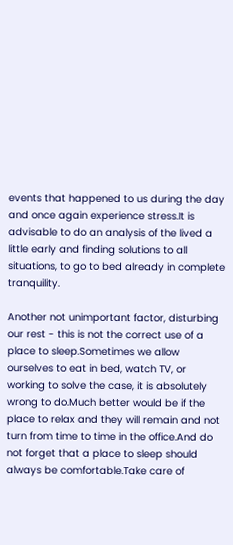events that happened to us during the day and once again experience stress.It is advisable to do an analysis of the lived a little early and finding solutions to all situations, to go to bed already in complete tranquility.

Another not unimportant factor, disturbing our rest - this is not the correct use of a place to sleep.Sometimes we allow ourselves to eat in bed, watch TV, or working to solve the case, it is absolutely wrong to do.Much better would be if the place to relax and they will remain and not turn from time to time in the office.And do not forget that a place to sleep should always be comfortable.Take care of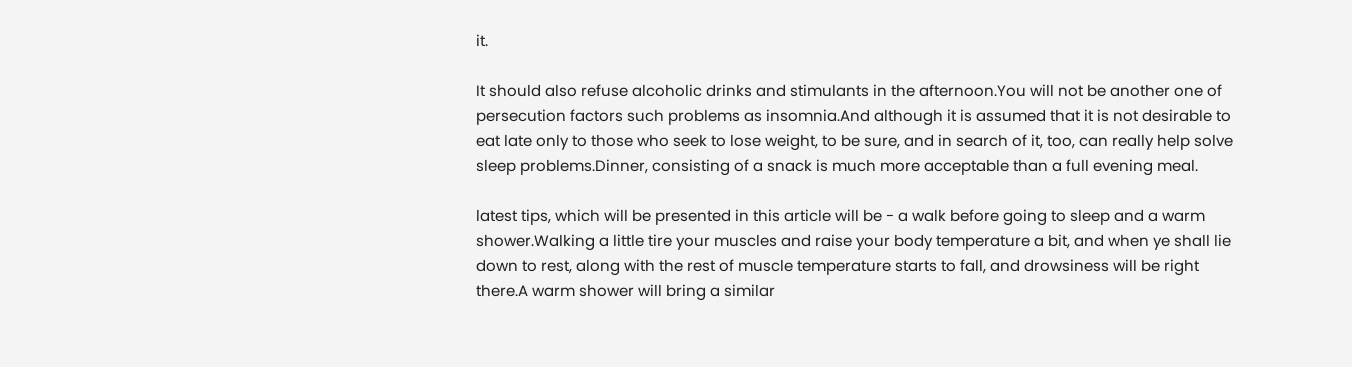it.

It should also refuse alcoholic drinks and stimulants in the afternoon.You will not be another one of persecution factors such problems as insomnia.And although it is assumed that it is not desirable to eat late only to those who seek to lose weight, to be sure, and in search of it, too, can really help solve sleep problems.Dinner, consisting of a snack is much more acceptable than a full evening meal.

latest tips, which will be presented in this article will be - a walk before going to sleep and a warm shower.Walking a little tire your muscles and raise your body temperature a bit, and when ye shall lie down to rest, along with the rest of muscle temperature starts to fall, and drowsiness will be right there.A warm shower will bring a similar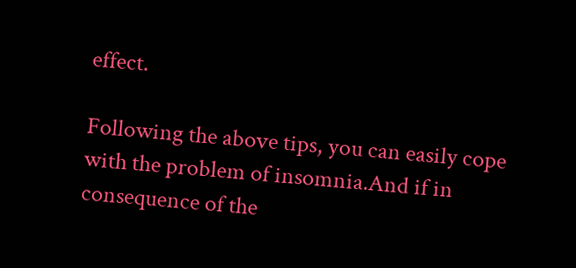effect.

Following the above tips, you can easily cope with the problem of insomnia.And if in consequence of the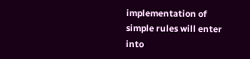implementation of simple rules will enter into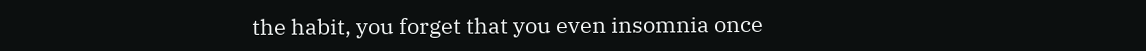the habit, you forget that you even insomnia once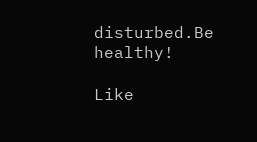disturbed.Be healthy!

Like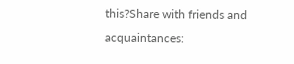this?Share with friends and acquaintances: